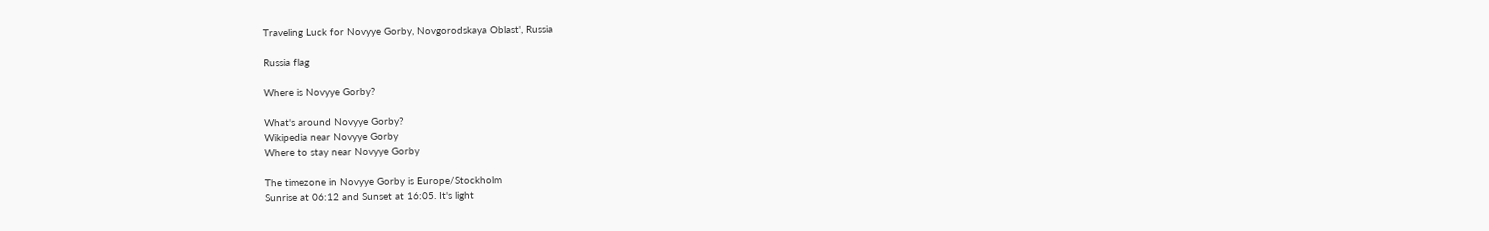Traveling Luck for Novyye Gorby, Novgorodskaya Oblast', Russia

Russia flag

Where is Novyye Gorby?

What's around Novyye Gorby?
Wikipedia near Novyye Gorby
Where to stay near Novyye Gorby

The timezone in Novyye Gorby is Europe/Stockholm
Sunrise at 06:12 and Sunset at 16:05. It's light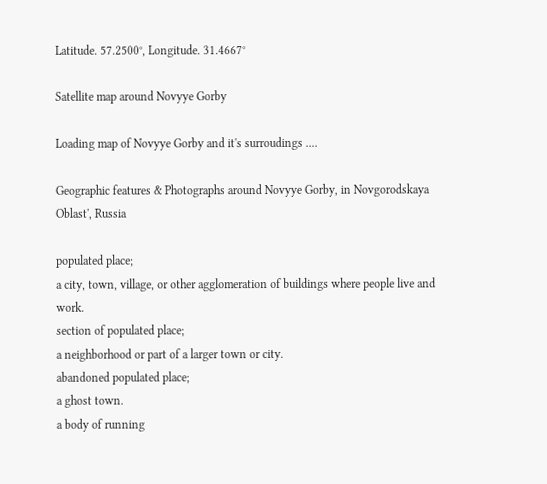Latitude. 57.2500°, Longitude. 31.4667°

Satellite map around Novyye Gorby

Loading map of Novyye Gorby and it's surroudings ....

Geographic features & Photographs around Novyye Gorby, in Novgorodskaya Oblast', Russia

populated place;
a city, town, village, or other agglomeration of buildings where people live and work.
section of populated place;
a neighborhood or part of a larger town or city.
abandoned populated place;
a ghost town.
a body of running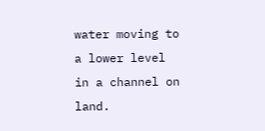water moving to a lower level in a channel on land.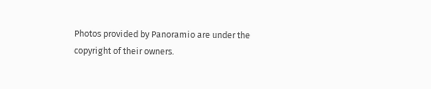Photos provided by Panoramio are under the copyright of their owners.